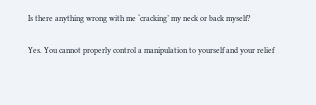Is there anything wrong with me ‘cracking’ my neck or back myself?

Yes. You cannot properly control a manipulation to yourself and your relief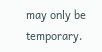may only be temporary.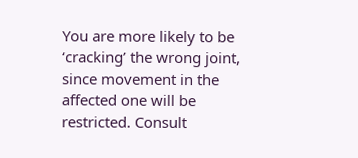You are more likely to be ‘cracking’ the wrong joint, since movement in the affected one will be restricted. Consult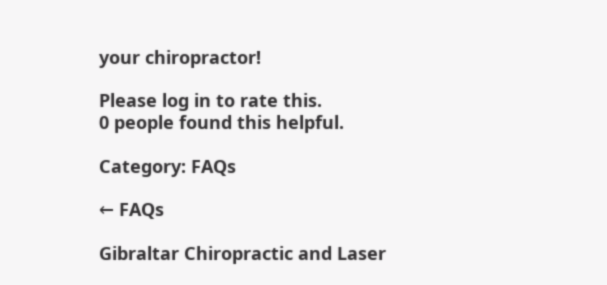your chiropractor!

Please log in to rate this.
0 people found this helpful.

Category: FAQs

← FAQs

Gibraltar Chiropractic and Laser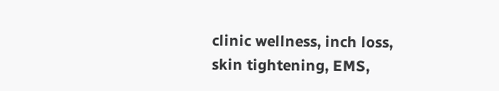clinic wellness, inch loss, skin tightening, EMS,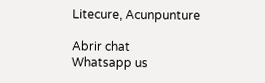Litecure, Acunpunture

Abrir chat
Whatsapp us